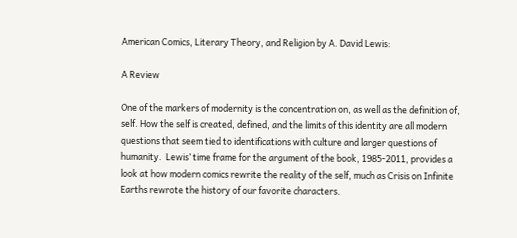American Comics, Literary Theory, and Religion by A. David Lewis:

A Review

One of the markers of modernity is the concentration on, as well as the definition of, self. How the self is created, defined, and the limits of this identity are all modern questions that seem tied to identifications with culture and larger questions of humanity.  Lewis’ time frame for the argument of the book, 1985-2011, provides a look at how modern comics rewrite the reality of the self, much as Crisis on Infinite Earths rewrote the history of our favorite characters.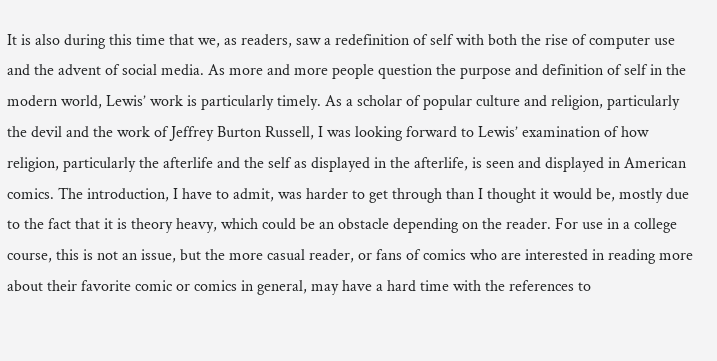It is also during this time that we, as readers, saw a redefinition of self with both the rise of computer use and the advent of social media. As more and more people question the purpose and definition of self in the modern world, Lewis’ work is particularly timely. As a scholar of popular culture and religion, particularly the devil and the work of Jeffrey Burton Russell, I was looking forward to Lewis’ examination of how religion, particularly the afterlife and the self as displayed in the afterlife, is seen and displayed in American comics. The introduction, I have to admit, was harder to get through than I thought it would be, mostly due to the fact that it is theory heavy, which could be an obstacle depending on the reader. For use in a college course, this is not an issue, but the more casual reader, or fans of comics who are interested in reading more about their favorite comic or comics in general, may have a hard time with the references to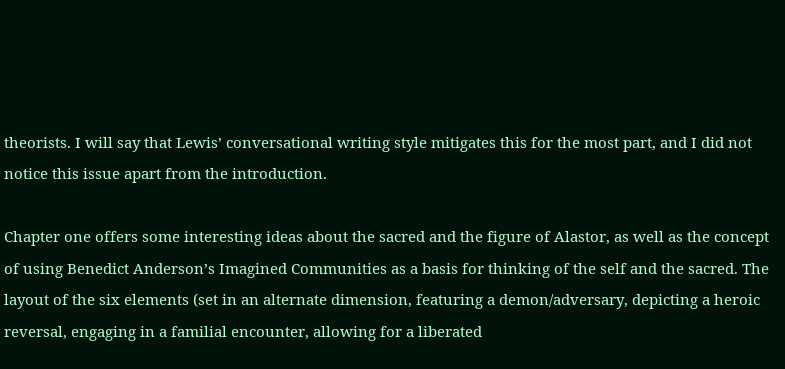theorists. I will say that Lewis’ conversational writing style mitigates this for the most part, and I did not notice this issue apart from the introduction.

Chapter one offers some interesting ideas about the sacred and the figure of Alastor, as well as the concept of using Benedict Anderson’s Imagined Communities as a basis for thinking of the self and the sacred. The layout of the six elements (set in an alternate dimension, featuring a demon/adversary, depicting a heroic reversal, engaging in a familial encounter, allowing for a liberated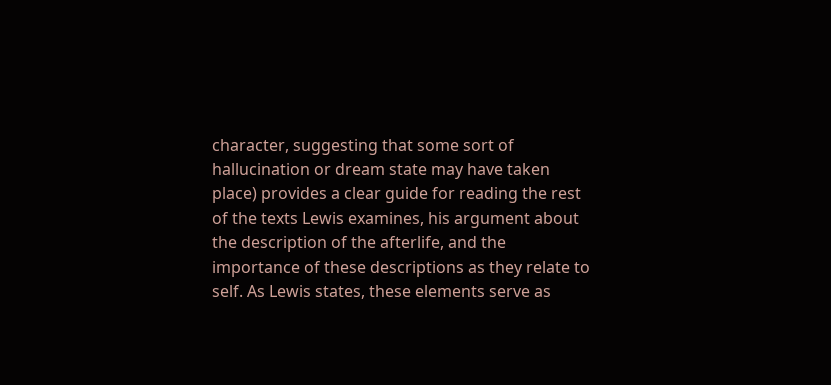character, suggesting that some sort of hallucination or dream state may have taken place) provides a clear guide for reading the rest of the texts Lewis examines, his argument about the description of the afterlife, and the importance of these descriptions as they relate to self. As Lewis states, these elements serve as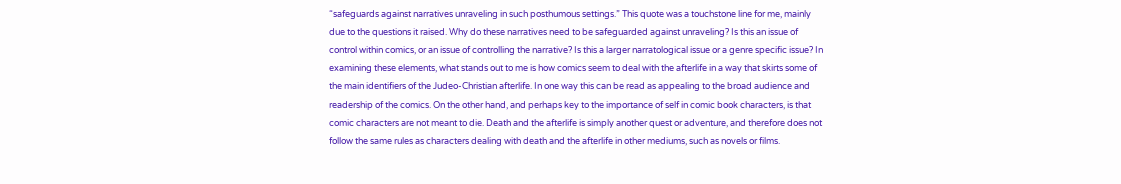“safeguards against narratives unraveling in such posthumous settings.” This quote was a touchstone line for me, mainly due to the questions it raised. Why do these narratives need to be safeguarded against unraveling? Is this an issue of control within comics, or an issue of controlling the narrative? Is this a larger narratological issue or a genre specific issue? In examining these elements, what stands out to me is how comics seem to deal with the afterlife in a way that skirts some of the main identifiers of the Judeo-Christian afterlife. In one way this can be read as appealing to the broad audience and readership of the comics. On the other hand, and perhaps key to the importance of self in comic book characters, is that comic characters are not meant to die. Death and the afterlife is simply another quest or adventure, and therefore does not follow the same rules as characters dealing with death and the afterlife in other mediums, such as novels or films.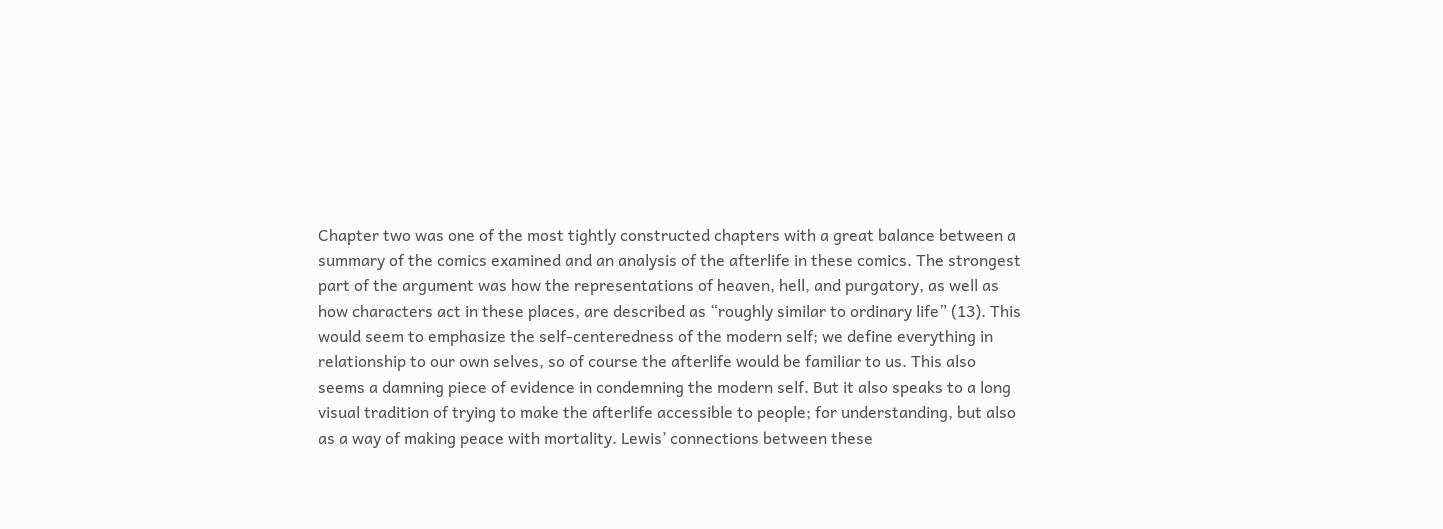Chapter two was one of the most tightly constructed chapters with a great balance between a summary of the comics examined and an analysis of the afterlife in these comics. The strongest part of the argument was how the representations of heaven, hell, and purgatory, as well as how characters act in these places, are described as “roughly similar to ordinary life” (13). This would seem to emphasize the self-centeredness of the modern self; we define everything in relationship to our own selves, so of course the afterlife would be familiar to us. This also seems a damning piece of evidence in condemning the modern self. But it also speaks to a long visual tradition of trying to make the afterlife accessible to people; for understanding, but also as a way of making peace with mortality. Lewis’ connections between these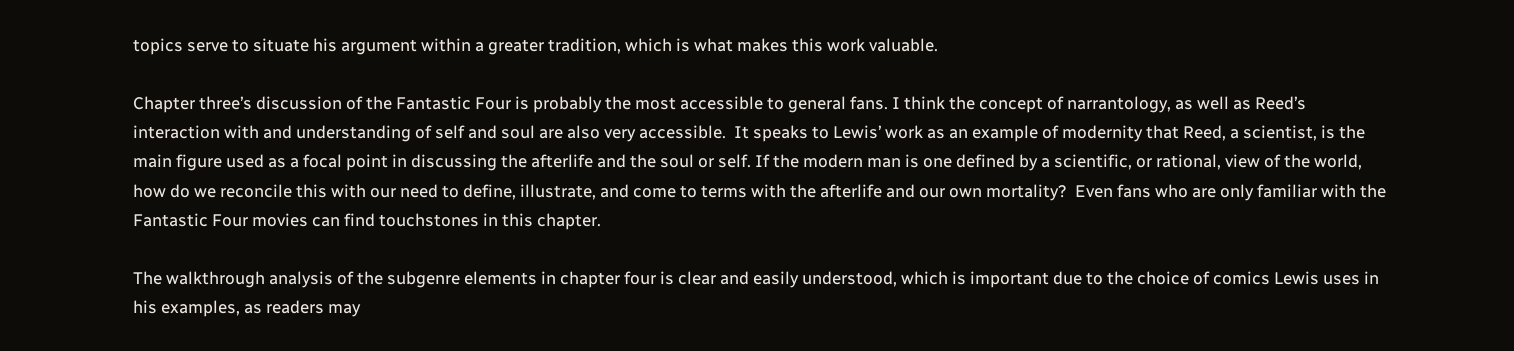topics serve to situate his argument within a greater tradition, which is what makes this work valuable.

Chapter three’s discussion of the Fantastic Four is probably the most accessible to general fans. I think the concept of narrantology, as well as Reed’s interaction with and understanding of self and soul are also very accessible.  It speaks to Lewis’ work as an example of modernity that Reed, a scientist, is the main figure used as a focal point in discussing the afterlife and the soul or self. If the modern man is one defined by a scientific, or rational, view of the world, how do we reconcile this with our need to define, illustrate, and come to terms with the afterlife and our own mortality?  Even fans who are only familiar with the Fantastic Four movies can find touchstones in this chapter.

The walkthrough analysis of the subgenre elements in chapter four is clear and easily understood, which is important due to the choice of comics Lewis uses in his examples, as readers may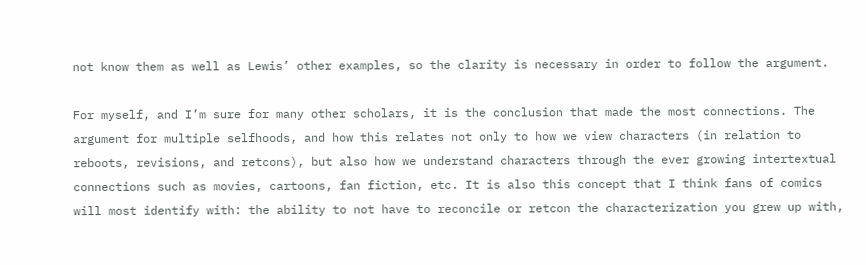not know them as well as Lewis’ other examples, so the clarity is necessary in order to follow the argument.

For myself, and I’m sure for many other scholars, it is the conclusion that made the most connections. The argument for multiple selfhoods, and how this relates not only to how we view characters (in relation to reboots, revisions, and retcons), but also how we understand characters through the ever growing intertextual connections such as movies, cartoons, fan fiction, etc. It is also this concept that I think fans of comics will most identify with: the ability to not have to reconcile or retcon the characterization you grew up with,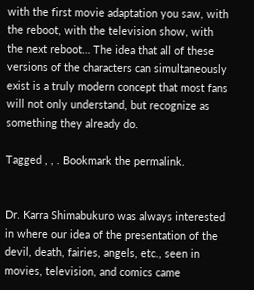with the first movie adaptation you saw, with the reboot, with the television show, with the next reboot… The idea that all of these versions of the characters can simultaneously exist is a truly modern concept that most fans will not only understand, but recognize as something they already do.

Tagged , , . Bookmark the permalink.


Dr. Karra Shimabukuro was always interested in where our idea of the presentation of the devil, death, fairies, angels, etc., seen in movies, television, and comics came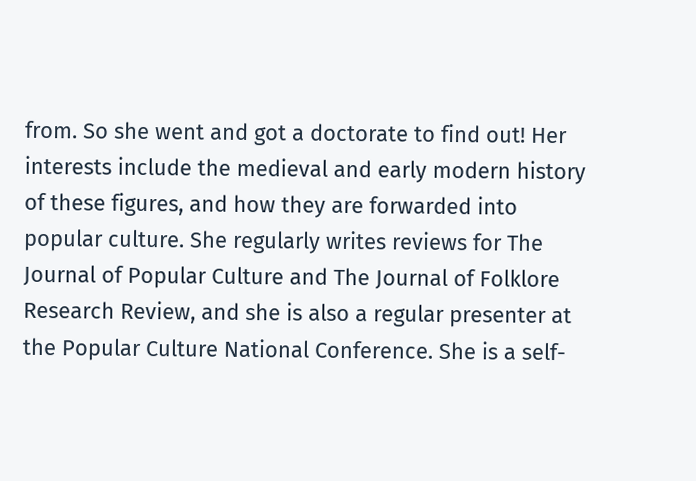from. So she went and got a doctorate to find out! Her interests include the medieval and early modern history of these figures, and how they are forwarded into popular culture. She regularly writes reviews for The Journal of Popular Culture and The Journal of Folklore Research Review, and she is also a regular presenter at the Popular Culture National Conference. She is a self-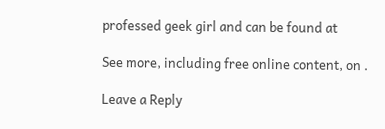professed geek girl and can be found at

See more, including free online content, on .

Leave a Reply